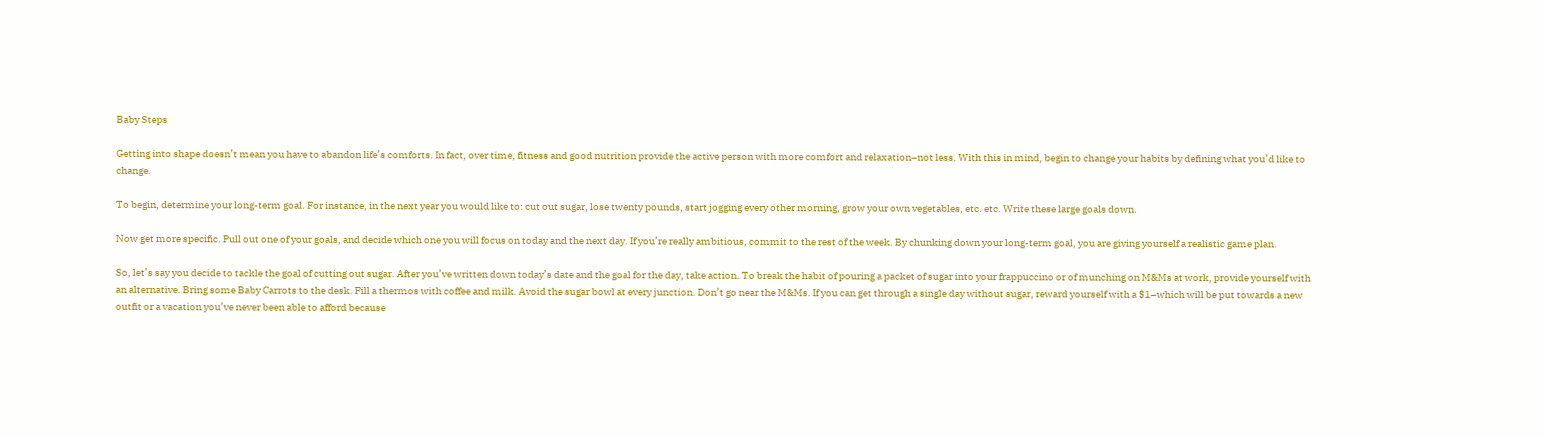Baby Steps

Getting into shape doesn’t mean you have to abandon life’s comforts. In fact, over time, fitness and good nutrition provide the active person with more comfort and relaxation–not less. With this in mind, begin to change your habits by defining what you’d like to change.

To begin, determine your long-term goal. For instance, in the next year you would like to: cut out sugar, lose twenty pounds, start jogging every other morning, grow your own vegetables, etc. etc. Write these large goals down.

Now get more specific. Pull out one of your goals, and decide which one you will focus on today and the next day. If you’re really ambitious, commit to the rest of the week. By chunking down your long-term goal, you are giving yourself a realistic game plan.

So, let’s say you decide to tackle the goal of cutting out sugar. After you’ve written down today’s date and the goal for the day, take action. To break the habit of pouring a packet of sugar into your frappuccino or of munching on M&Ms at work, provide yourself with an alternative. Bring some Baby Carrots to the desk. Fill a thermos with coffee and milk. Avoid the sugar bowl at every junction. Don’t go near the M&Ms. If you can get through a single day without sugar, reward yourself with a $1–which will be put towards a new outfit or a vacation you’ve never been able to afford because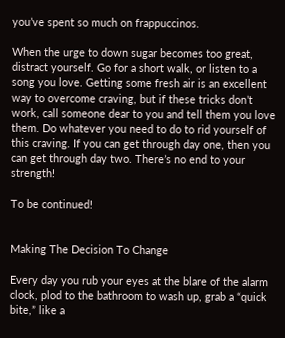you’ve spent so much on frappuccinos.

When the urge to down sugar becomes too great, distract yourself. Go for a short walk, or listen to a song you love. Getting some fresh air is an excellent way to overcome craving, but if these tricks don’t work, call someone dear to you and tell them you love them. Do whatever you need to do to rid yourself of this craving. If you can get through day one, then you can get through day two. There’s no end to your strength!

To be continued!


Making The Decision To Change

Every day you rub your eyes at the blare of the alarm clock, plod to the bathroom to wash up, grab a “quick bite,” like a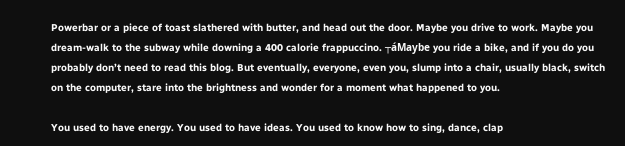Powerbar or a piece of toast slathered with butter, and head out the door. Maybe you drive to work. Maybe you dream-walk to the subway while downing a 400 calorie frappuccino. ┬áMaybe you ride a bike, and if you do you probably don’t need to read this blog. But eventually, everyone, even you, slump into a chair, usually black, switch on the computer, stare into the brightness and wonder for a moment what happened to you.

You used to have energy. You used to have ideas. You used to know how to sing, dance, clap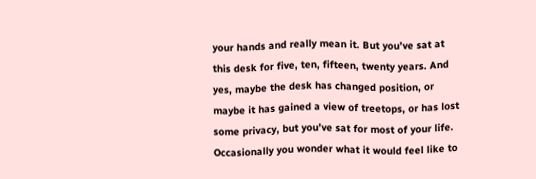your hands and really mean it. But you’ve sat at this desk for five, ten, fifteen, twenty years. And yes, maybe the desk has changed position, or maybe it has gained a view of treetops, or has lost some privacy, but you’ve sat for most of your life. Occasionally you wonder what it would feel like to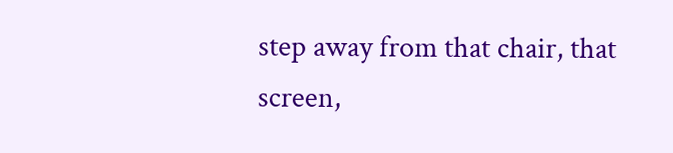step away from that chair, that screen,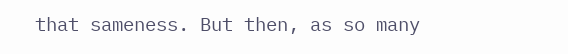that sameness. But then, as so many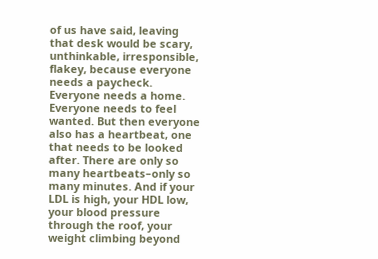of us have said, leaving that desk would be scary, unthinkable, irresponsible, flakey, because everyone needs a paycheck. Everyone needs a home. Everyone needs to feel wanted. But then everyone also has a heartbeat, one that needs to be looked after. There are only so many heartbeats–only so many minutes. And if your LDL is high, your HDL low, your blood pressure through the roof, your weight climbing beyond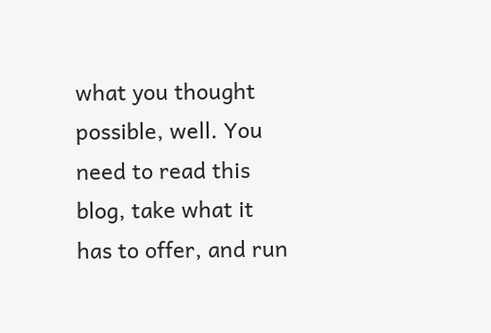what you thought possible, well. You need to read this blog, take what it has to offer, and run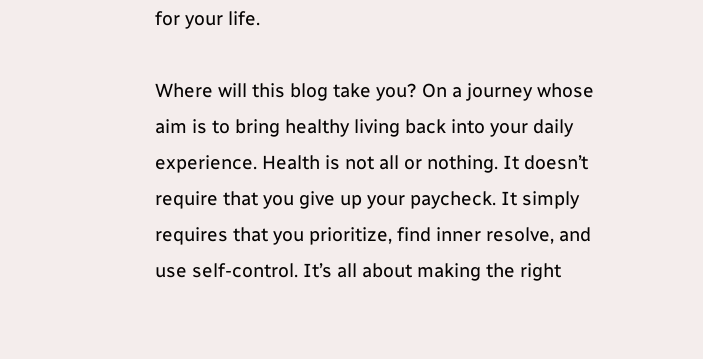for your life.

Where will this blog take you? On a journey whose aim is to bring healthy living back into your daily experience. Health is not all or nothing. It doesn’t require that you give up your paycheck. It simply requires that you prioritize, find inner resolve, and use self-control. It’s all about making the right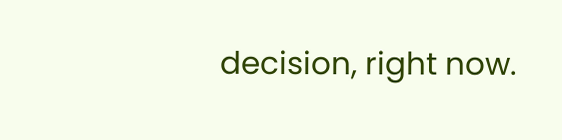decision, right now.